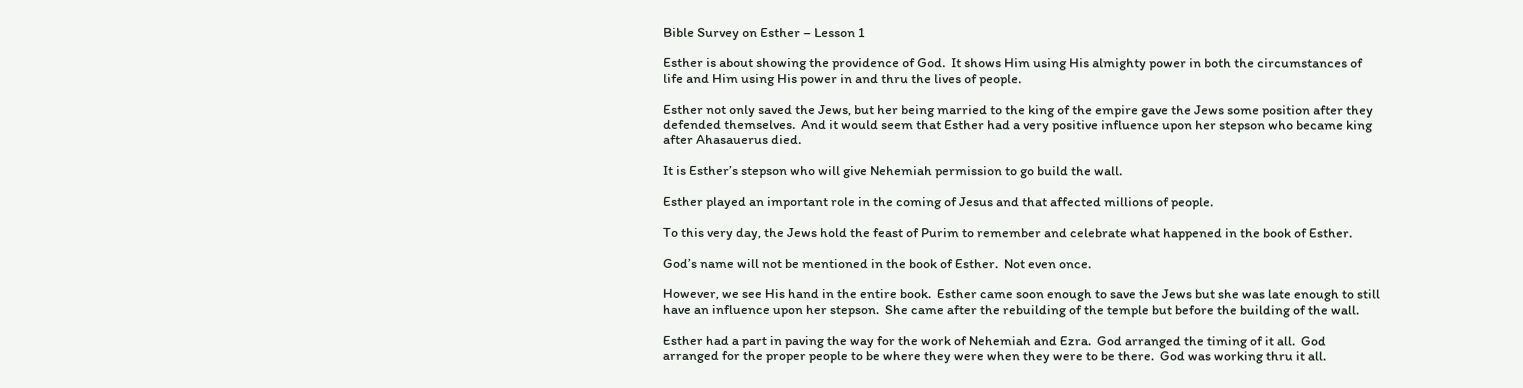Bible Survey on Esther – Lesson 1

Esther is about showing the providence of God.  It shows Him using His almighty power in both the circumstances of life and Him using His power in and thru the lives of people.

Esther not only saved the Jews, but her being married to the king of the empire gave the Jews some position after they defended themselves.  And it would seem that Esther had a very positive influence upon her stepson who became king after Ahasauerus died.

It is Esther’s stepson who will give Nehemiah permission to go build the wall.

Esther played an important role in the coming of Jesus and that affected millions of people.

To this very day, the Jews hold the feast of Purim to remember and celebrate what happened in the book of Esther.

God’s name will not be mentioned in the book of Esther.  Not even once.

However, we see His hand in the entire book.  Esther came soon enough to save the Jews but she was late enough to still have an influence upon her stepson.  She came after the rebuilding of the temple but before the building of the wall.

Esther had a part in paving the way for the work of Nehemiah and Ezra.  God arranged the timing of it all.  God arranged for the proper people to be where they were when they were to be there.  God was working thru it all.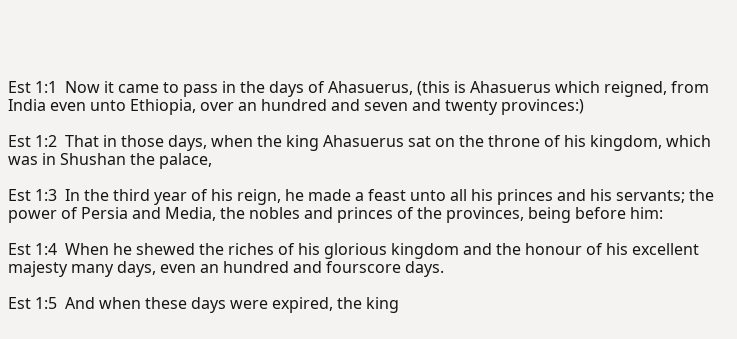Est 1:1  Now it came to pass in the days of Ahasuerus, (this is Ahasuerus which reigned, from India even unto Ethiopia, over an hundred and seven and twenty provinces:)

Est 1:2  That in those days, when the king Ahasuerus sat on the throne of his kingdom, which was in Shushan the palace,

Est 1:3  In the third year of his reign, he made a feast unto all his princes and his servants; the power of Persia and Media, the nobles and princes of the provinces, being before him:

Est 1:4  When he shewed the riches of his glorious kingdom and the honour of his excellent majesty many days, even an hundred and fourscore days.

Est 1:5  And when these days were expired, the king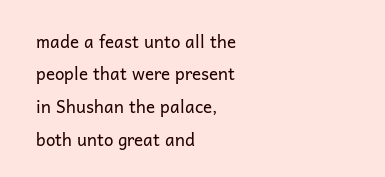made a feast unto all the people that were present in Shushan the palace, both unto great and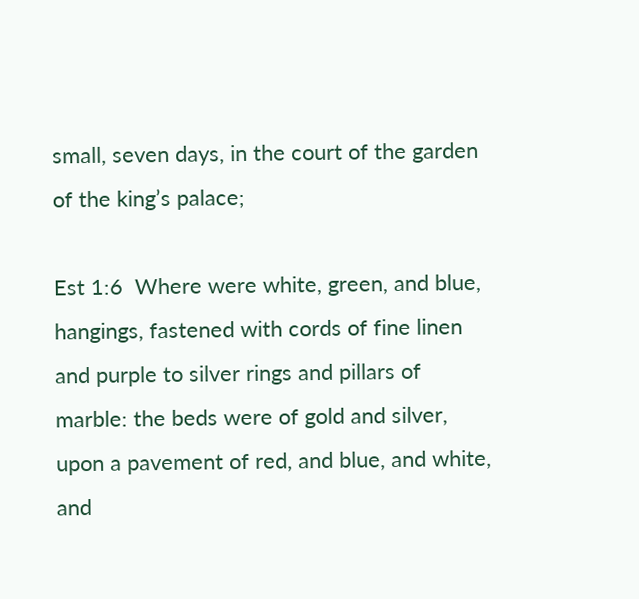small, seven days, in the court of the garden of the king’s palace;

Est 1:6  Where were white, green, and blue, hangings, fastened with cords of fine linen and purple to silver rings and pillars of marble: the beds were of gold and silver, upon a pavement of red, and blue, and white, and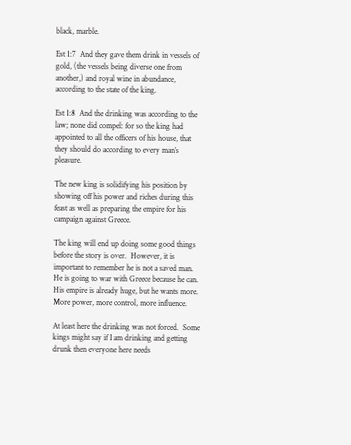black, marble.

Est 1:7  And they gave them drink in vessels of gold, (the vessels being diverse one from another,) and royal wine in abundance, according to the state of the king.

Est 1:8  And the drinking was according to the law; none did compel: for so the king had appointed to all the officers of his house, that they should do according to every man’s pleasure.

The new king is solidifying his position by showing off his power and riches during this feast as well as preparing the empire for his campaign against Greece.

The king will end up doing some good things before the story is over.  However, it is important to remember he is not a saved man.  He is going to war with Greece because he can.  His empire is already huge, but he wants more.  More power, more control, more influence.

At least here the drinking was not forced.  Some kings might say if I am drinking and getting drunk then everyone here needs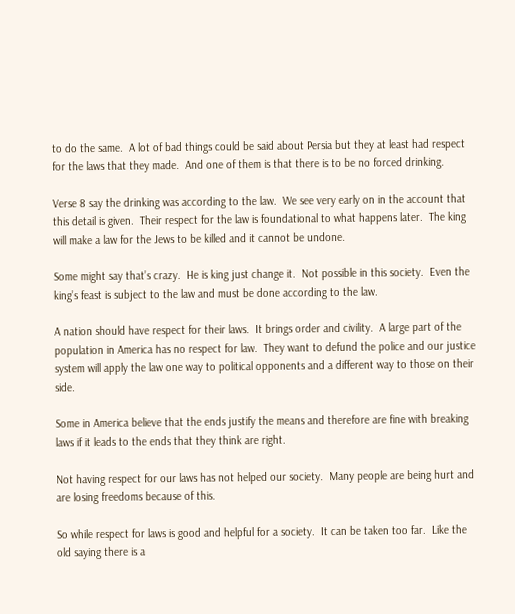to do the same.  A lot of bad things could be said about Persia but they at least had respect for the laws that they made.  And one of them is that there is to be no forced drinking.

Verse 8 say the drinking was according to the law.  We see very early on in the account that this detail is given.  Their respect for the law is foundational to what happens later.  The king will make a law for the Jews to be killed and it cannot be undone.

Some might say that’s crazy.  He is king just change it.  Not possible in this society.  Even the king’s feast is subject to the law and must be done according to the law.

A nation should have respect for their laws.  It brings order and civility.  A large part of the population in America has no respect for law.  They want to defund the police and our justice system will apply the law one way to political opponents and a different way to those on their side.

Some in America believe that the ends justify the means and therefore are fine with breaking laws if it leads to the ends that they think are right.

Not having respect for our laws has not helped our society.  Many people are being hurt and are losing freedoms because of this.

So while respect for laws is good and helpful for a society.  It can be taken too far.  Like the old saying there is a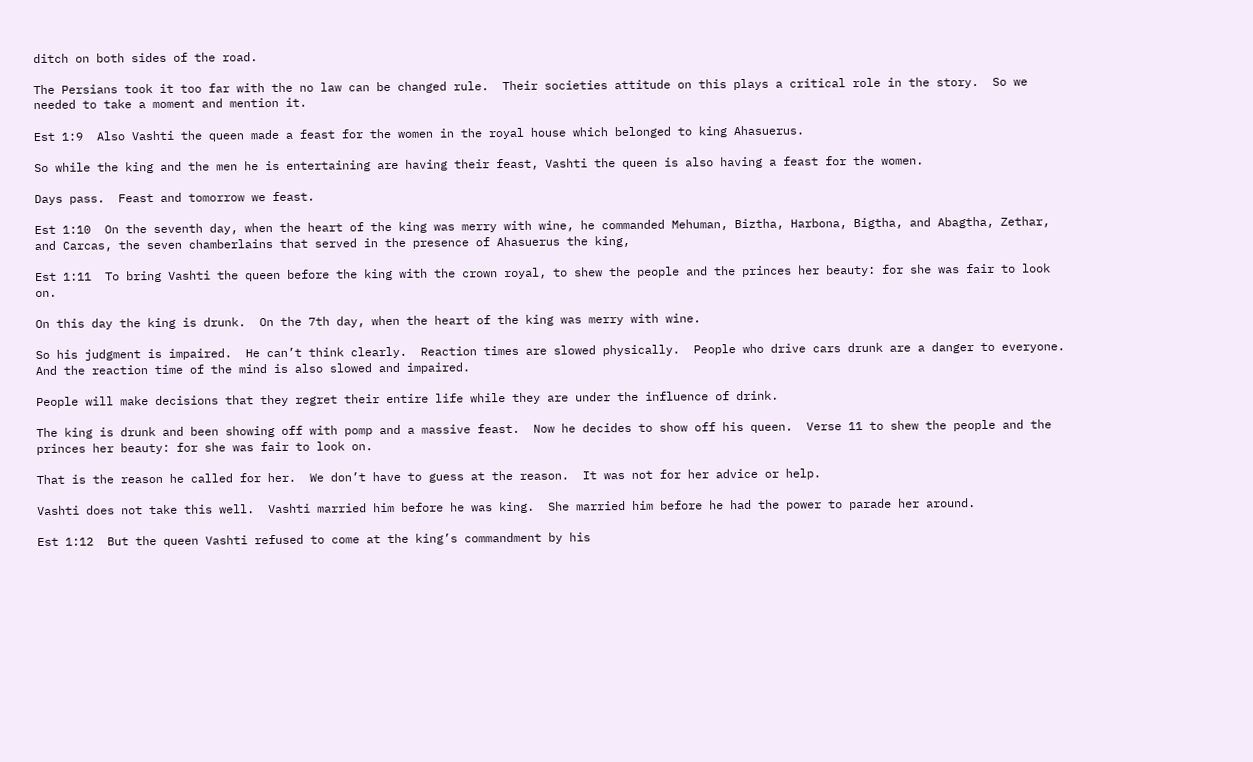ditch on both sides of the road.

The Persians took it too far with the no law can be changed rule.  Their societies attitude on this plays a critical role in the story.  So we needed to take a moment and mention it.

Est 1:9  Also Vashti the queen made a feast for the women in the royal house which belonged to king Ahasuerus.

So while the king and the men he is entertaining are having their feast, Vashti the queen is also having a feast for the women.

Days pass.  Feast and tomorrow we feast.

Est 1:10  On the seventh day, when the heart of the king was merry with wine, he commanded Mehuman, Biztha, Harbona, Bigtha, and Abagtha, Zethar, and Carcas, the seven chamberlains that served in the presence of Ahasuerus the king,

Est 1:11  To bring Vashti the queen before the king with the crown royal, to shew the people and the princes her beauty: for she was fair to look on.

On this day the king is drunk.  On the 7th day, when the heart of the king was merry with wine.

So his judgment is impaired.  He can’t think clearly.  Reaction times are slowed physically.  People who drive cars drunk are a danger to everyone.  And the reaction time of the mind is also slowed and impaired.

People will make decisions that they regret their entire life while they are under the influence of drink.

The king is drunk and been showing off with pomp and a massive feast.  Now he decides to show off his queen.  Verse 11 to shew the people and the princes her beauty: for she was fair to look on.

That is the reason he called for her.  We don’t have to guess at the reason.  It was not for her advice or help.

Vashti does not take this well.  Vashti married him before he was king.  She married him before he had the power to parade her around.

Est 1:12  But the queen Vashti refused to come at the king’s commandment by his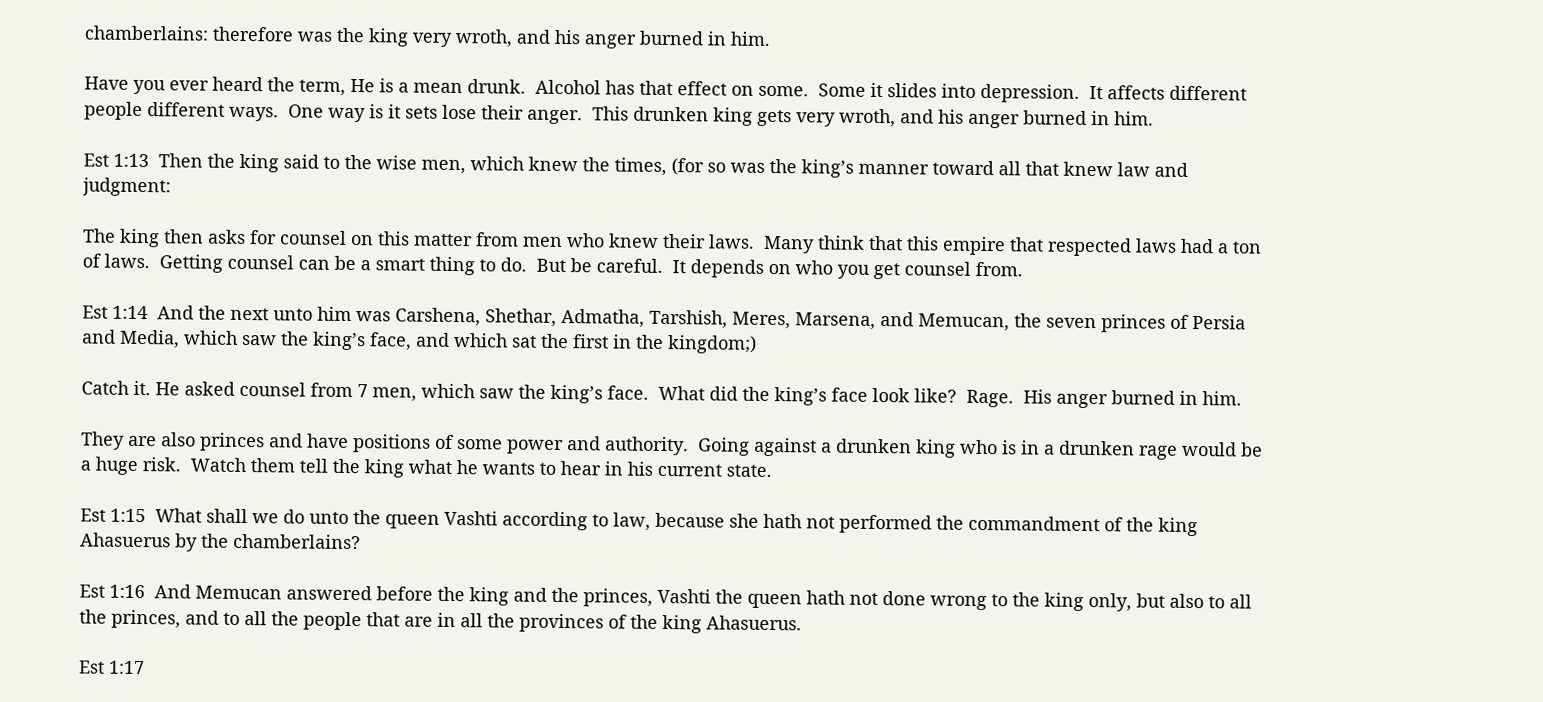chamberlains: therefore was the king very wroth, and his anger burned in him.

Have you ever heard the term, He is a mean drunk.  Alcohol has that effect on some.  Some it slides into depression.  It affects different people different ways.  One way is it sets lose their anger.  This drunken king gets very wroth, and his anger burned in him.

Est 1:13  Then the king said to the wise men, which knew the times, (for so was the king’s manner toward all that knew law and judgment:

The king then asks for counsel on this matter from men who knew their laws.  Many think that this empire that respected laws had a ton of laws.  Getting counsel can be a smart thing to do.  But be careful.  It depends on who you get counsel from.

Est 1:14  And the next unto him was Carshena, Shethar, Admatha, Tarshish, Meres, Marsena, and Memucan, the seven princes of Persia and Media, which saw the king’s face, and which sat the first in the kingdom;)

Catch it. He asked counsel from 7 men, which saw the king’s face.  What did the king’s face look like?  Rage.  His anger burned in him.

They are also princes and have positions of some power and authority.  Going against a drunken king who is in a drunken rage would be a huge risk.  Watch them tell the king what he wants to hear in his current state.

Est 1:15  What shall we do unto the queen Vashti according to law, because she hath not performed the commandment of the king Ahasuerus by the chamberlains?

Est 1:16  And Memucan answered before the king and the princes, Vashti the queen hath not done wrong to the king only, but also to all the princes, and to all the people that are in all the provinces of the king Ahasuerus.

Est 1:17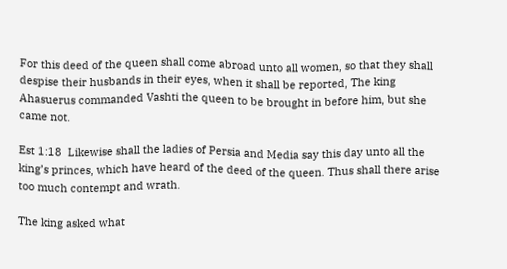For this deed of the queen shall come abroad unto all women, so that they shall despise their husbands in their eyes, when it shall be reported, The king Ahasuerus commanded Vashti the queen to be brought in before him, but she came not.

Est 1:18  Likewise shall the ladies of Persia and Media say this day unto all the king’s princes, which have heard of the deed of the queen. Thus shall there arise too much contempt and wrath.

The king asked what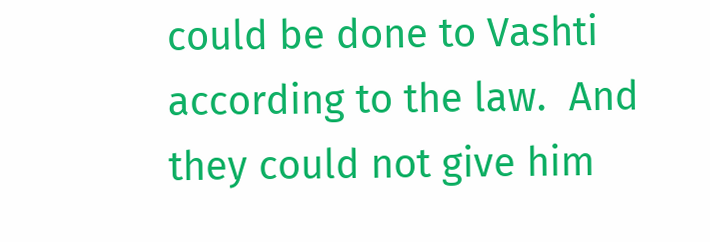could be done to Vashti according to the law.  And they could not give him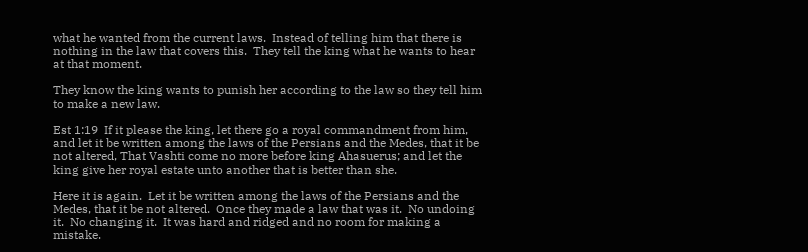what he wanted from the current laws.  Instead of telling him that there is nothing in the law that covers this.  They tell the king what he wants to hear at that moment.

They know the king wants to punish her according to the law so they tell him to make a new law.

Est 1:19  If it please the king, let there go a royal commandment from him, and let it be written among the laws of the Persians and the Medes, that it be not altered, That Vashti come no more before king Ahasuerus; and let the king give her royal estate unto another that is better than she.

Here it is again.  Let it be written among the laws of the Persians and the Medes, that it be not altered.  Once they made a law that was it.  No undoing it.  No changing it.  It was hard and ridged and no room for making a mistake.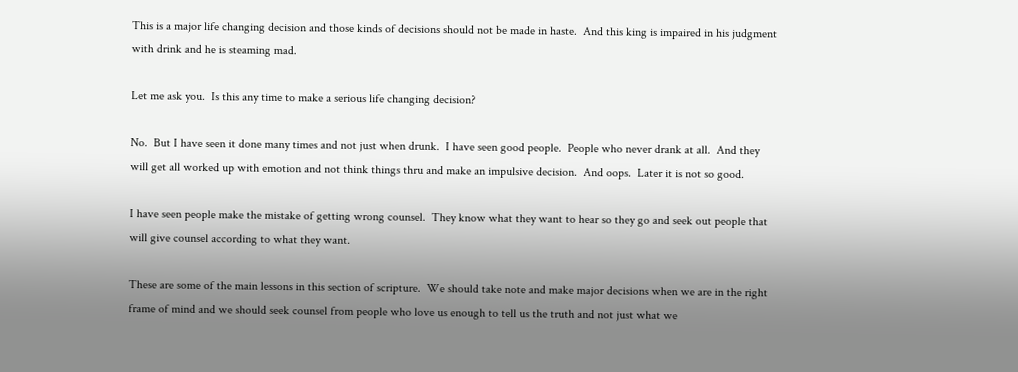This is a major life changing decision and those kinds of decisions should not be made in haste.  And this king is impaired in his judgment with drink and he is steaming mad.

Let me ask you.  Is this any time to make a serious life changing decision?

No.  But I have seen it done many times and not just when drunk.  I have seen good people.  People who never drank at all.  And they will get all worked up with emotion and not think things thru and make an impulsive decision.  And oops.  Later it is not so good.

I have seen people make the mistake of getting wrong counsel.  They know what they want to hear so they go and seek out people that will give counsel according to what they want.

These are some of the main lessons in this section of scripture.  We should take note and make major decisions when we are in the right frame of mind and we should seek counsel from people who love us enough to tell us the truth and not just what we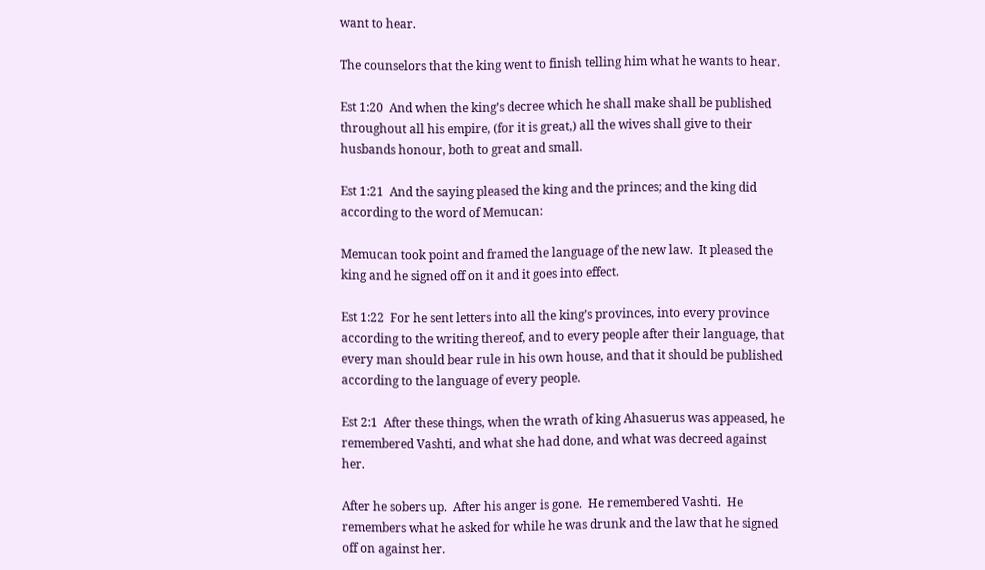want to hear.

The counselors that the king went to finish telling him what he wants to hear.

Est 1:20  And when the king’s decree which he shall make shall be published throughout all his empire, (for it is great,) all the wives shall give to their husbands honour, both to great and small.

Est 1:21  And the saying pleased the king and the princes; and the king did according to the word of Memucan:

Memucan took point and framed the language of the new law.  It pleased the king and he signed off on it and it goes into effect.

Est 1:22  For he sent letters into all the king’s provinces, into every province according to the writing thereof, and to every people after their language, that every man should bear rule in his own house, and that it should be published according to the language of every people.

Est 2:1  After these things, when the wrath of king Ahasuerus was appeased, he remembered Vashti, and what she had done, and what was decreed against her.

After he sobers up.  After his anger is gone.  He remembered Vashti.  He remembers what he asked for while he was drunk and the law that he signed off on against her.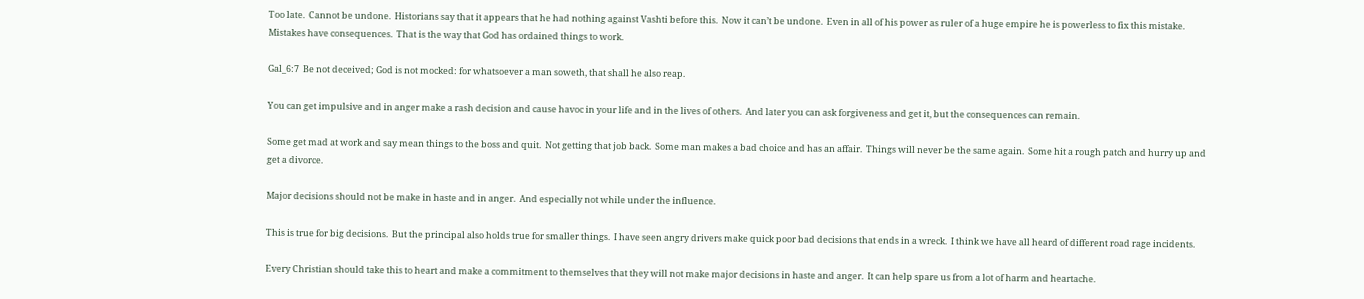Too late.  Cannot be undone.  Historians say that it appears that he had nothing against Vashti before this.  Now it can’t be undone.  Even in all of his power as ruler of a huge empire he is powerless to fix this mistake.  Mistakes have consequences.  That is the way that God has ordained things to work.

Gal_6:7  Be not deceived; God is not mocked: for whatsoever a man soweth, that shall he also reap.

You can get impulsive and in anger make a rash decision and cause havoc in your life and in the lives of others.  And later you can ask forgiveness and get it, but the consequences can remain.

Some get mad at work and say mean things to the boss and quit.  Not getting that job back.  Some man makes a bad choice and has an affair.  Things will never be the same again.  Some hit a rough patch and hurry up and get a divorce.

Major decisions should not be make in haste and in anger.  And especially not while under the influence.

This is true for big decisions.  But the principal also holds true for smaller things.  I have seen angry drivers make quick poor bad decisions that ends in a wreck.  I think we have all heard of different road rage incidents.

Every Christian should take this to heart and make a commitment to themselves that they will not make major decisions in haste and anger.  It can help spare us from a lot of harm and heartache.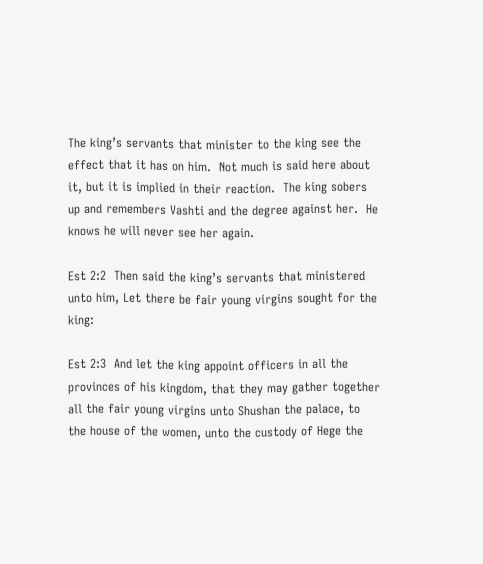The king’s servants that minister to the king see the effect that it has on him.  Not much is said here about it, but it is implied in their reaction.  The king sobers up and remembers Vashti and the degree against her.  He knows he will never see her again.

Est 2:2  Then said the king’s servants that ministered unto him, Let there be fair young virgins sought for the king:

Est 2:3  And let the king appoint officers in all the provinces of his kingdom, that they may gather together all the fair young virgins unto Shushan the palace, to the house of the women, unto the custody of Hege the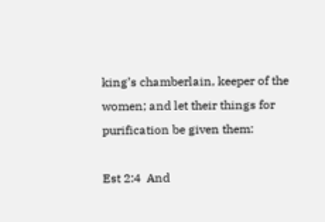king’s chamberlain, keeper of the women; and let their things for purification be given them:

Est 2:4  And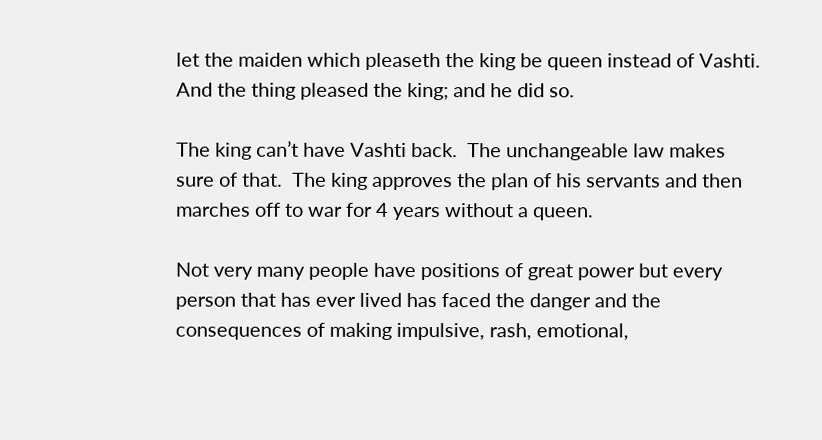let the maiden which pleaseth the king be queen instead of Vashti. And the thing pleased the king; and he did so.

The king can’t have Vashti back.  The unchangeable law makes sure of that.  The king approves the plan of his servants and then marches off to war for 4 years without a queen.

Not very many people have positions of great power but every person that has ever lived has faced the danger and the consequences of making impulsive, rash, emotional,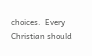choices.  Every Christian should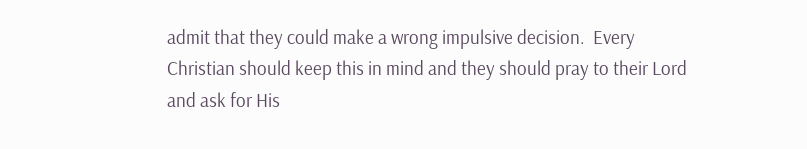admit that they could make a wrong impulsive decision.  Every Christian should keep this in mind and they should pray to their Lord and ask for His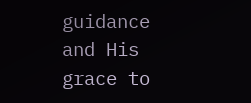guidance and His grace to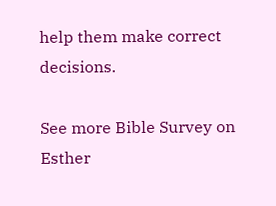help them make correct decisions.

See more Bible Survey on Esther